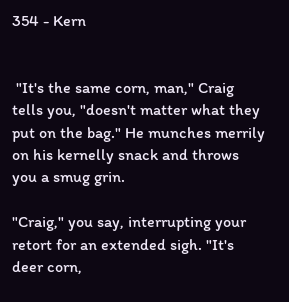354 - Kern


 "It's the same corn, man," Craig tells you, "doesn't matter what they put on the bag." He munches merrily on his kernelly snack and throws you a smug grin.

"Craig," you say, interrupting your retort for an extended sigh. "It's deer corn,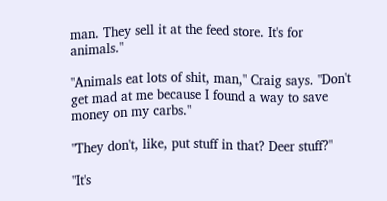man. They sell it at the feed store. It's for animals."

"Animals eat lots of shit, man," Craig says. "Don't get mad at me because I found a way to save money on my carbs."

"They don't, like, put stuff in that? Deer stuff?"

"It's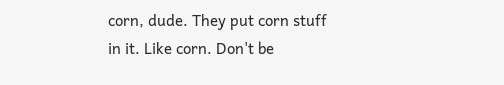corn, dude. They put corn stuff in it. Like corn. Don't be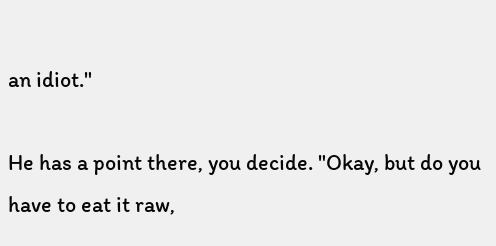an idiot."

He has a point there, you decide. "Okay, but do you have to eat it raw,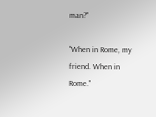man?"

"When in Rome, my friend. When in Rome."